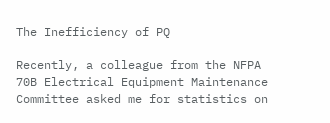The Inefficiency of PQ

Recently, a colleague from the NFPA 70B Electrical Equipment Maintenance Committee asked me for statistics on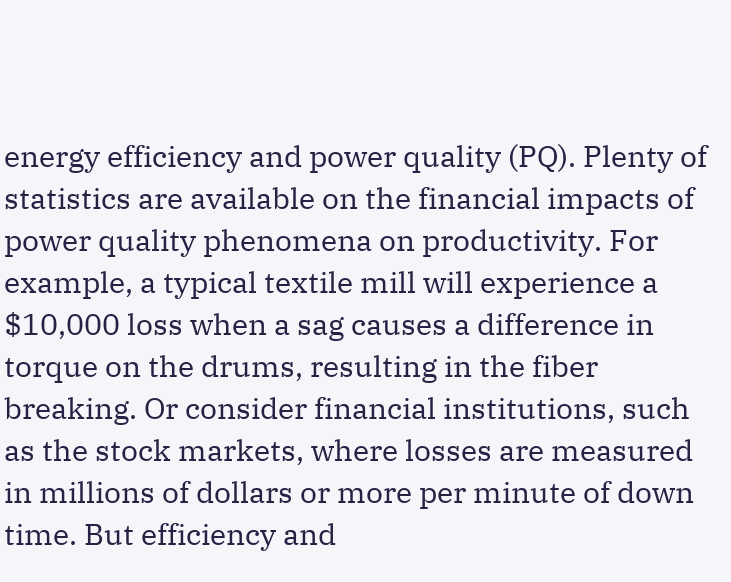energy efficiency and power quality (PQ). Plenty of statistics are available on the financial impacts of power quality phenomena on productivity. For example, a typical textile mill will experience a $10,000 loss when a sag causes a difference in torque on the drums, resulting in the fiber breaking. Or consider financial institutions, such as the stock markets, where losses are measured in millions of dollars or more per minute of down time. But efficiency and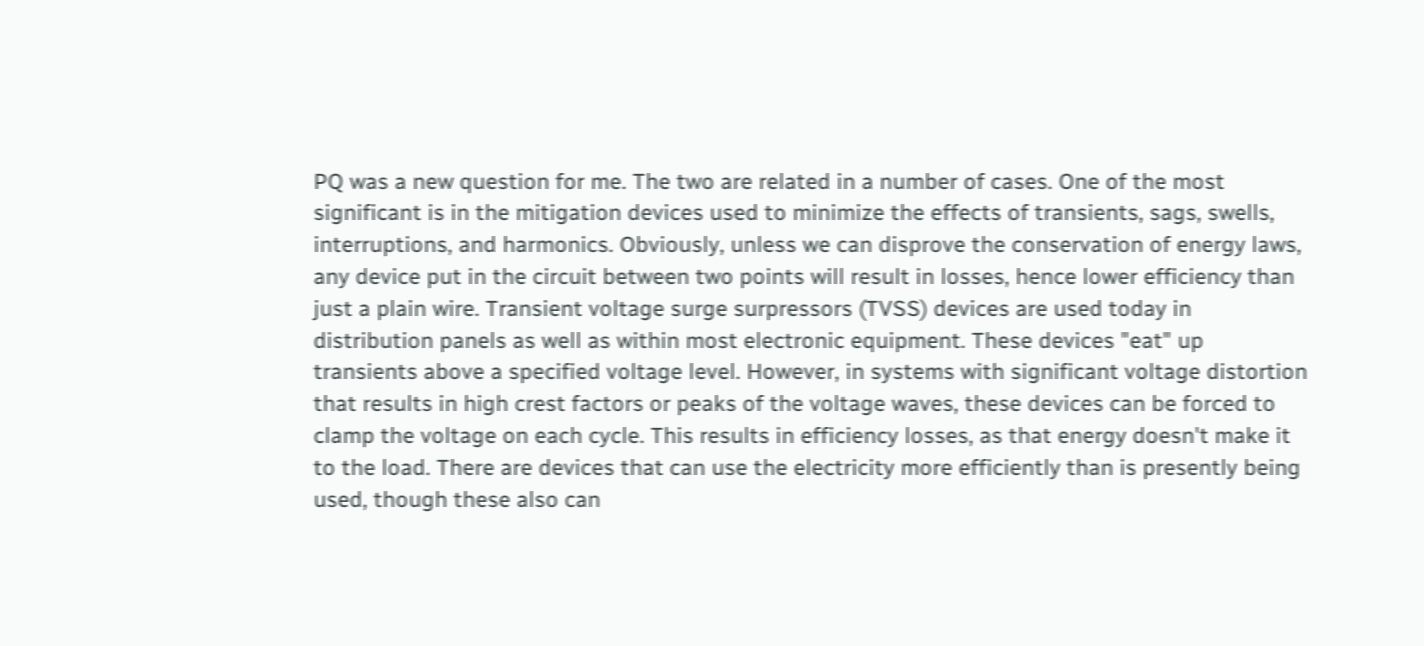PQ was a new question for me. The two are related in a number of cases. One of the most significant is in the mitigation devices used to minimize the effects of transients, sags, swells, interruptions, and harmonics. Obviously, unless we can disprove the conservation of energy laws, any device put in the circuit between two points will result in losses, hence lower efficiency than just a plain wire. Transient voltage surge surpressors (TVSS) devices are used today in distribution panels as well as within most electronic equipment. These devices "eat" up transients above a specified voltage level. However, in systems with significant voltage distortion that results in high crest factors or peaks of the voltage waves, these devices can be forced to clamp the voltage on each cycle. This results in efficiency losses, as that energy doesn't make it to the load. There are devices that can use the electricity more efficiently than is presently being used, though these also can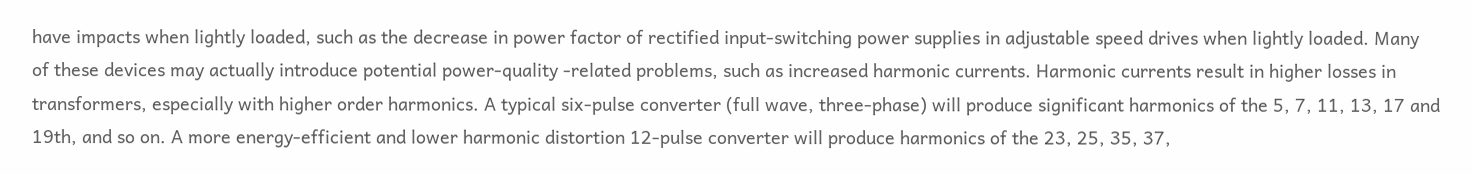have impacts when lightly loaded, such as the decrease in power factor of rectified input-switching power supplies in adjustable speed drives when lightly loaded. Many of these devices may actually introduce potential power-quality -related problems, such as increased harmonic currents. Harmonic currents result in higher losses in transformers, especially with higher order harmonics. A typical six-pulse converter (full wave, three-phase) will produce significant harmonics of the 5, 7, 11, 13, 17 and 19th, and so on. A more energy-efficient and lower harmonic distortion 12-pulse converter will produce harmonics of the 23, 25, 35, 37,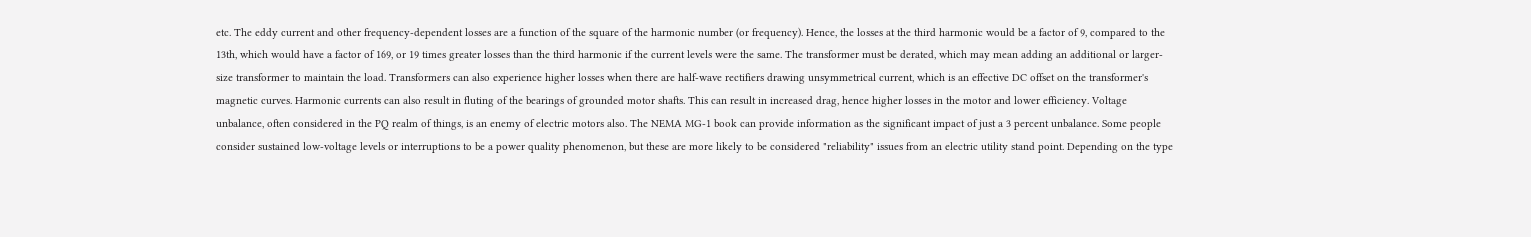etc. The eddy current and other frequency-dependent losses are a function of the square of the harmonic number (or frequency). Hence, the losses at the third harmonic would be a factor of 9, compared to the 13th, which would have a factor of 169, or 19 times greater losses than the third harmonic if the current levels were the same. The transformer must be derated, which may mean adding an additional or larger-size transformer to maintain the load. Transformers can also experience higher losses when there are half-wave rectifiers drawing unsymmetrical current, which is an effective DC offset on the transformer's magnetic curves. Harmonic currents can also result in fluting of the bearings of grounded motor shafts. This can result in increased drag, hence higher losses in the motor and lower efficiency. Voltage unbalance, often considered in the PQ realm of things, is an enemy of electric motors also. The NEMA MG-1 book can provide information as the significant impact of just a 3 percent unbalance. Some people consider sustained low-voltage levels or interruptions to be a power quality phenomenon, but these are more likely to be considered "reliability" issues from an electric utility stand point. Depending on the type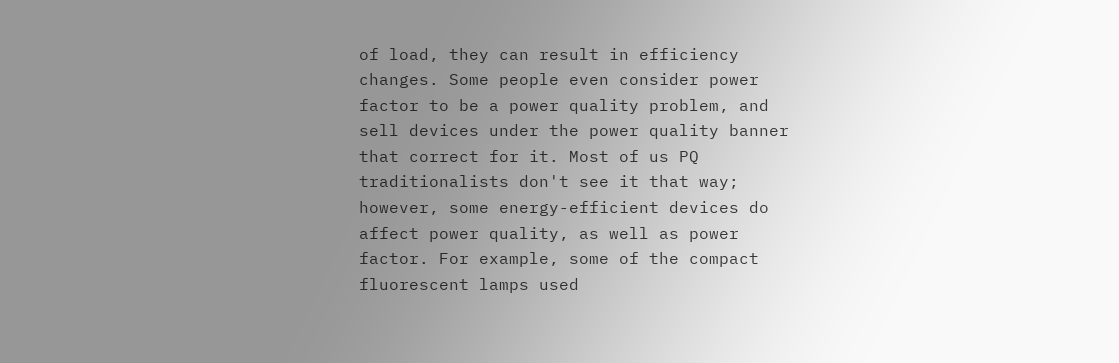of load, they can result in efficiency changes. Some people even consider power factor to be a power quality problem, and sell devices under the power quality banner that correct for it. Most of us PQ traditionalists don't see it that way; however, some energy-efficient devices do affect power quality, as well as power factor. For example, some of the compact fluorescent lamps used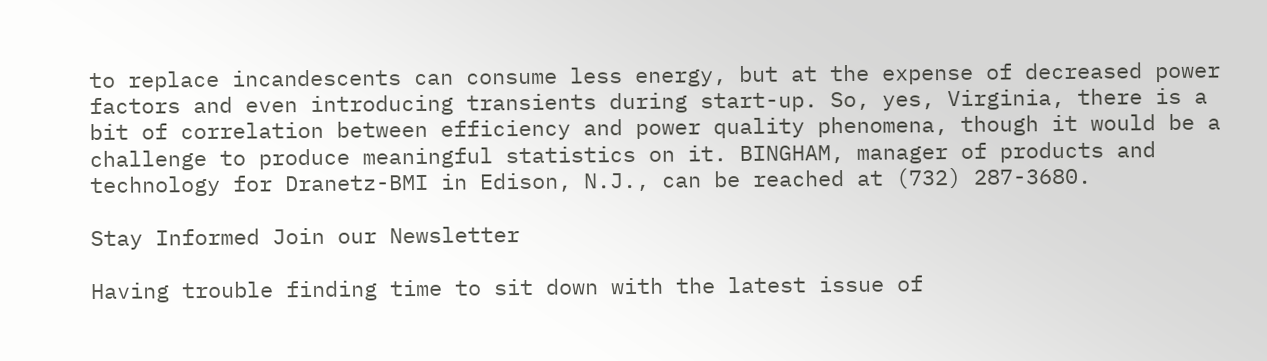to replace incandescents can consume less energy, but at the expense of decreased power factors and even introducing transients during start-up. So, yes, Virginia, there is a bit of correlation between efficiency and power quality phenomena, though it would be a challenge to produce meaningful statistics on it. BINGHAM, manager of products and technology for Dranetz-BMI in Edison, N.J., can be reached at (732) 287-3680.

Stay Informed Join our Newsletter

Having trouble finding time to sit down with the latest issue of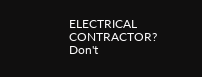ELECTRICAL CONTRACTOR? Don't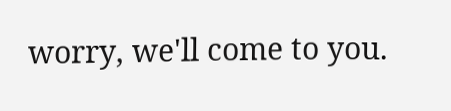worry, we'll come to you.